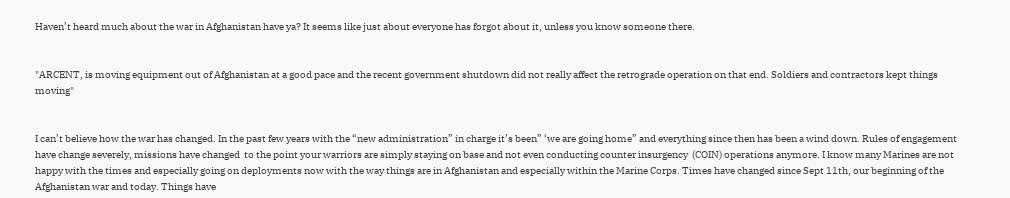Haven’t heard much about the war in Afghanistan have ya? It seems like just about everyone has forgot about it, unless you know someone there.


"ARCENT, is moving equipment out of Afghanistan at a good pace and the recent government shutdown did not really affect the retrograde operation on that end. Soldiers and contractors kept things moving"


I can’t believe how the war has changed. In the past few years with the “new administration” in charge it’s been” ‘we are going home” and everything since then has been a wind down. Rules of engagement have change severely, missions have changed  to the point your warriors are simply staying on base and not even conducting counter insurgency  (COIN) operations anymore. I know many Marines are not happy with the times and especially going on deployments now with the way things are in Afghanistan and especially within the Marine Corps. Times have changed since Sept 11th, our beginning of the Afghanistan war and today. Things have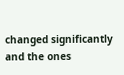changed significantly and the ones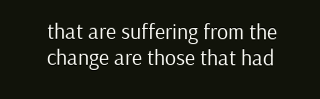that are suffering from the change are those that had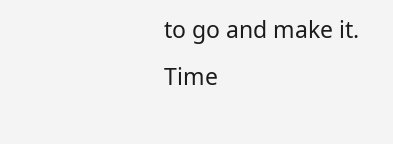to go and make it.  Time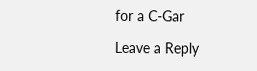for a C-Gar

Leave a Reply